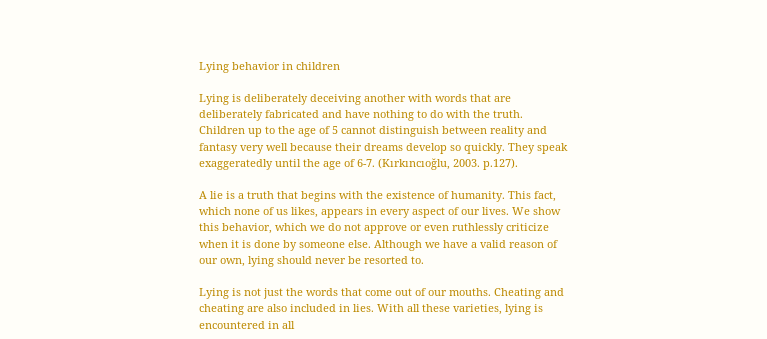Lying behavior in children

Lying is deliberately deceiving another with words that are deliberately fabricated and have nothing to do with the truth. Children up to the age of 5 cannot distinguish between reality and fantasy very well because their dreams develop so quickly. They speak exaggeratedly until the age of 6-7. (Kırkıncıoğlu, 2003. p.127).

A lie is a truth that begins with the existence of humanity. This fact, which none of us likes, appears in every aspect of our lives. We show this behavior, which we do not approve or even ruthlessly criticize when it is done by someone else. Although we have a valid reason of our own, lying should never be resorted to.

Lying is not just the words that come out of our mouths. Cheating and cheating are also included in lies. With all these varieties, lying is encountered in all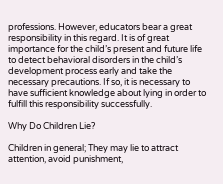professions. However, educators bear a great responsibility in this regard. It is of great importance for the child’s present and future life to detect behavioral disorders in the child’s development process early and take the necessary precautions. If so, it is necessary to have sufficient knowledge about lying in order to fulfill this responsibility successfully.

Why Do Children Lie?

Children in general; They may lie to attract attention, avoid punishment,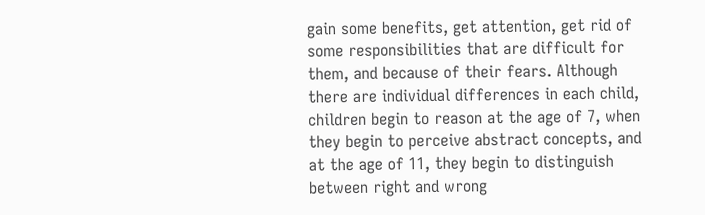gain some benefits, get attention, get rid of some responsibilities that are difficult for them, and because of their fears. Although there are individual differences in each child, children begin to reason at the age of 7, when they begin to perceive abstract concepts, and at the age of 11, they begin to distinguish between right and wrong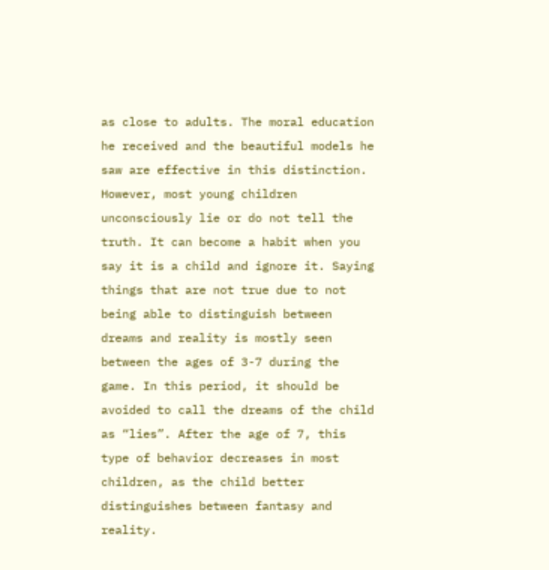as close to adults. The moral education he received and the beautiful models he saw are effective in this distinction. However, most young children unconsciously lie or do not tell the truth. It can become a habit when you say it is a child and ignore it. Saying things that are not true due to not being able to distinguish between dreams and reality is mostly seen between the ages of 3-7 during the game. In this period, it should be avoided to call the dreams of the child as “lies”. After the age of 7, this type of behavior decreases in most children, as the child better distinguishes between fantasy and reality.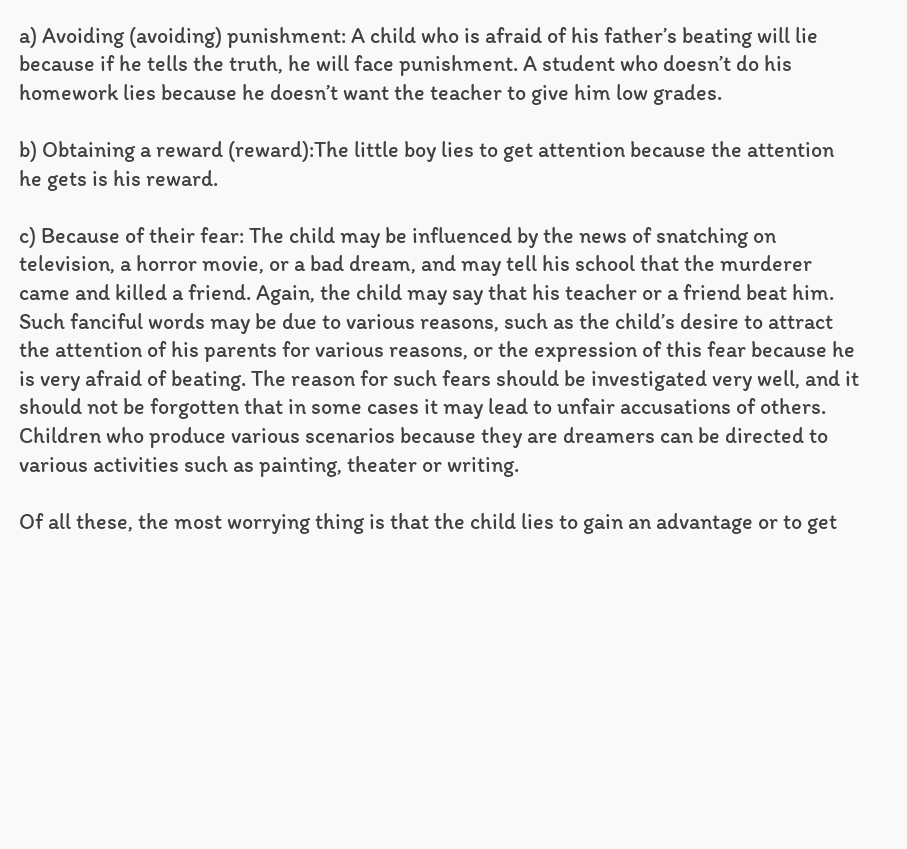a) Avoiding (avoiding) punishment: A child who is afraid of his father’s beating will lie because if he tells the truth, he will face punishment. A student who doesn’t do his homework lies because he doesn’t want the teacher to give him low grades.

b) Obtaining a reward (reward):The little boy lies to get attention because the attention he gets is his reward.

c) Because of their fear: The child may be influenced by the news of snatching on television, a horror movie, or a bad dream, and may tell his school that the murderer came and killed a friend. Again, the child may say that his teacher or a friend beat him. Such fanciful words may be due to various reasons, such as the child’s desire to attract the attention of his parents for various reasons, or the expression of this fear because he is very afraid of beating. The reason for such fears should be investigated very well, and it should not be forgotten that in some cases it may lead to unfair accusations of others. Children who produce various scenarios because they are dreamers can be directed to various activities such as painting, theater or writing.

Of all these, the most worrying thing is that the child lies to gain an advantage or to get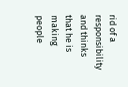rid of a responsibility and thinks that he is making people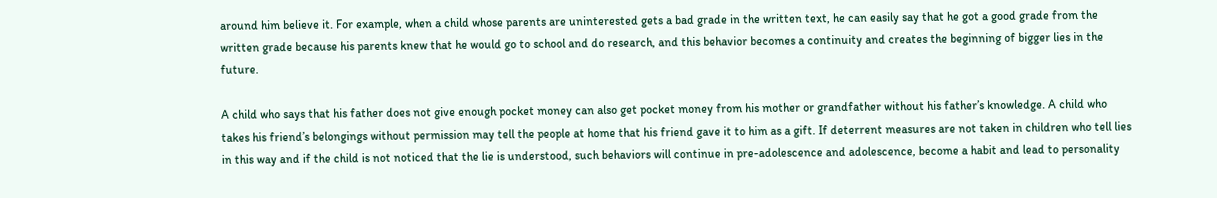around him believe it. For example, when a child whose parents are uninterested gets a bad grade in the written text, he can easily say that he got a good grade from the written grade because his parents knew that he would go to school and do research, and this behavior becomes a continuity and creates the beginning of bigger lies in the future.

A child who says that his father does not give enough pocket money can also get pocket money from his mother or grandfather without his father’s knowledge. A child who takes his friend’s belongings without permission may tell the people at home that his friend gave it to him as a gift. If deterrent measures are not taken in children who tell lies in this way and if the child is not noticed that the lie is understood, such behaviors will continue in pre-adolescence and adolescence, become a habit and lead to personality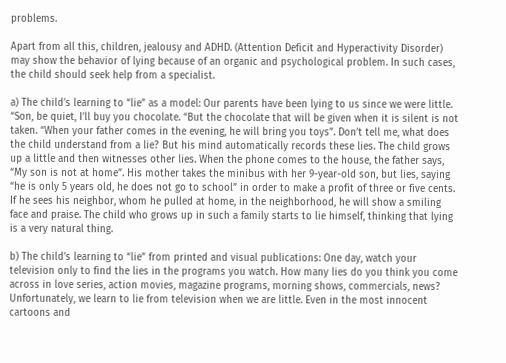problems.

Apart from all this, children, jealousy and ADHD. (Attention Deficit and Hyperactivity Disorder) may show the behavior of lying because of an organic and psychological problem. In such cases, the child should seek help from a specialist.

a) The child’s learning to “lie” as a model: Our parents have been lying to us since we were little. “Son, be quiet, I’ll buy you chocolate. “But the chocolate that will be given when it is silent is not taken. “When your father comes in the evening, he will bring you toys”. Don’t tell me, what does the child understand from a lie? But his mind automatically records these lies. The child grows up a little and then witnesses other lies. When the phone comes to the house, the father says, “My son is not at home”. His mother takes the minibus with her 9-year-old son, but lies, saying “he is only 5 years old, he does not go to school” in order to make a profit of three or five cents. If he sees his neighbor, whom he pulled at home, in the neighborhood, he will show a smiling face and praise. The child who grows up in such a family starts to lie himself, thinking that lying is a very natural thing.

b) The child’s learning to “lie” from printed and visual publications: One day, watch your television only to find the lies in the programs you watch. How many lies do you think you come across in love series, action movies, magazine programs, morning shows, commercials, news? Unfortunately, we learn to lie from television when we are little. Even in the most innocent cartoons and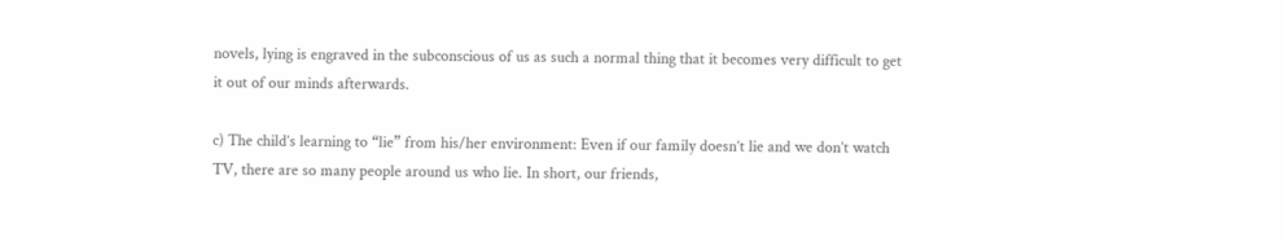novels, lying is engraved in the subconscious of us as such a normal thing that it becomes very difficult to get it out of our minds afterwards.

c) The child’s learning to “lie” from his/her environment: Even if our family doesn’t lie and we don’t watch TV, there are so many people around us who lie. In short, our friends,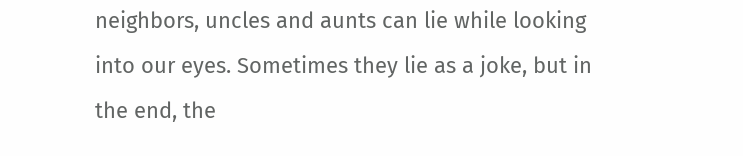neighbors, uncles and aunts can lie while looking into our eyes. Sometimes they lie as a joke, but in the end, the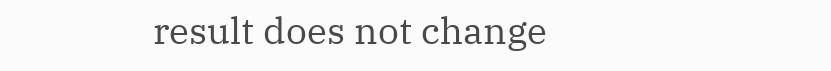result does not change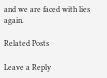and we are faced with lies again.

Related Posts

Leave a Reply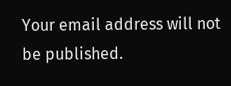Your email address will not be published.